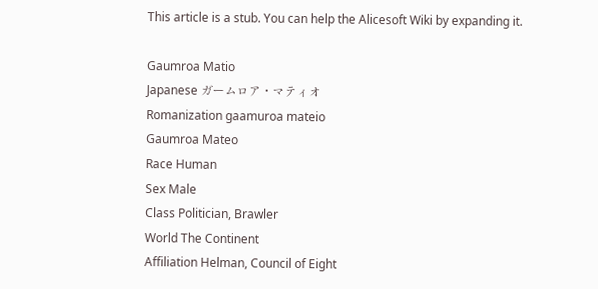This article is a stub. You can help the Alicesoft Wiki by expanding it.

Gaumroa Matio
Japanese ガームロア・マティオ
Romanization gaamuroa mateio
Gaumroa Mateo
Race Human
Sex Male
Class Politician, Brawler
World The Continent
Affiliation Helman, Council of Eight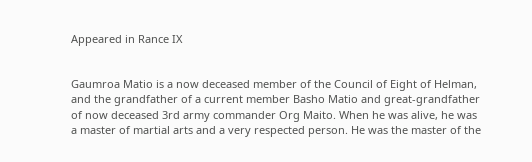Appeared in Rance IX


Gaumroa Matio is a now deceased member of the Council of Eight of Helman, and the grandfather of a current member Basho Matio and great-grandfather of now deceased 3rd army commander Org Maito. When he was alive, he was a master of martial arts and a very respected person. He was the master of the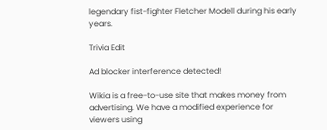legendary fist-fighter Fletcher Modell during his early years.

Trivia Edit

Ad blocker interference detected!

Wikia is a free-to-use site that makes money from advertising. We have a modified experience for viewers using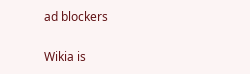ad blockers

Wikia is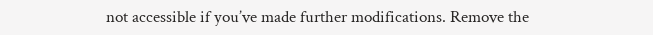not accessible if you’ve made further modifications. Remove the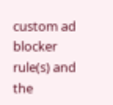custom ad blocker rule(s) and the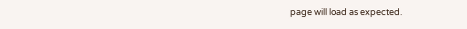page will load as expected.